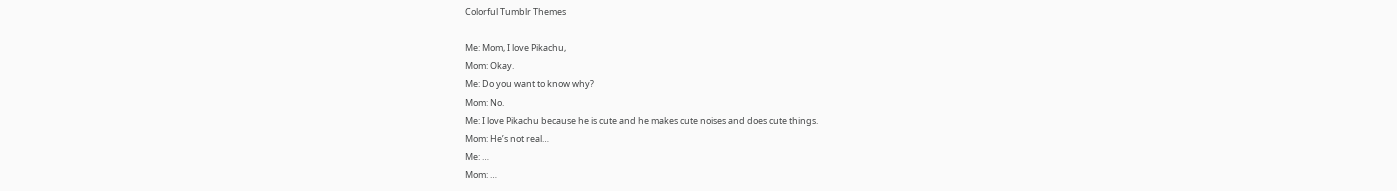Colorful Tumblr Themes

Me: Mom, I love Pikachu,
Mom: Okay.
Me: Do you want to know why?
Mom: No.
Me: I love Pikachu because he is cute and he makes cute noises and does cute things.
Mom: He’s not real…
Me: …
Mom: …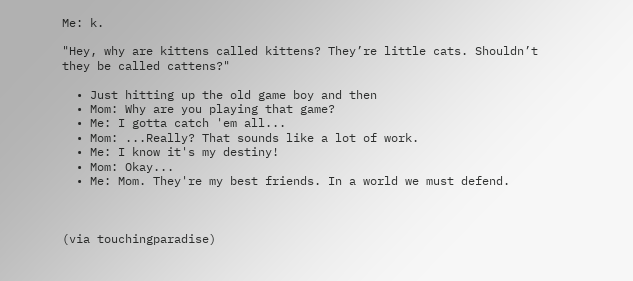Me: k.

"Hey, why are kittens called kittens? They’re little cats. Shouldn’t they be called cattens?"

  • Just hitting up the old game boy and then
  • Mom: Why are you playing that game?
  • Me: I gotta catch 'em all...
  • Mom: ...Really? That sounds like a lot of work.
  • Me: I know it's my destiny!
  • Mom: Okay...
  • Me: Mom. They're my best friends. In a world we must defend.



(via touchingparadise)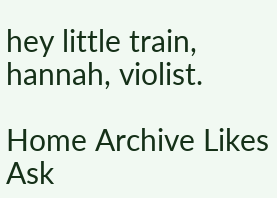hey little train,
hannah, violist.

Home Archive Likes Ask